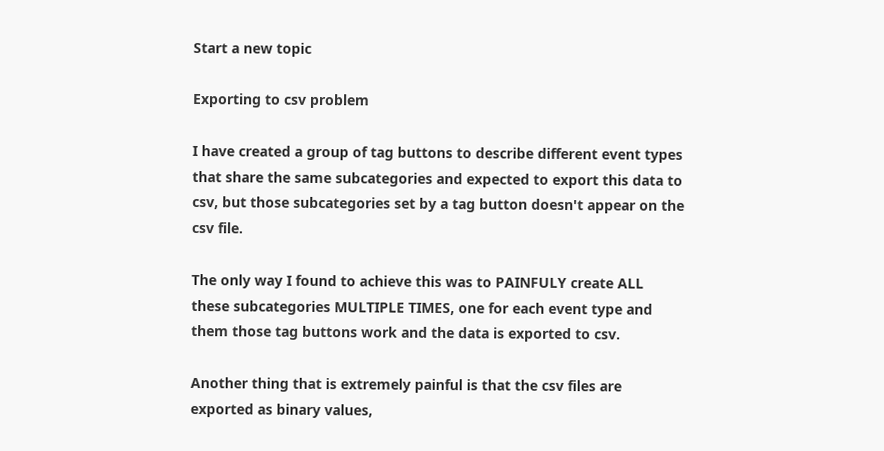Start a new topic

Exporting to csv problem

I have created a group of tag buttons to describe different event types that share the same subcategories and expected to export this data to csv, but those subcategories set by a tag button doesn't appear on the csv file.

The only way I found to achieve this was to PAINFULY create ALL these subcategories MULTIPLE TIMES, one for each event type and them those tag buttons work and the data is exported to csv.

Another thing that is extremely painful is that the csv files are exported as binary values,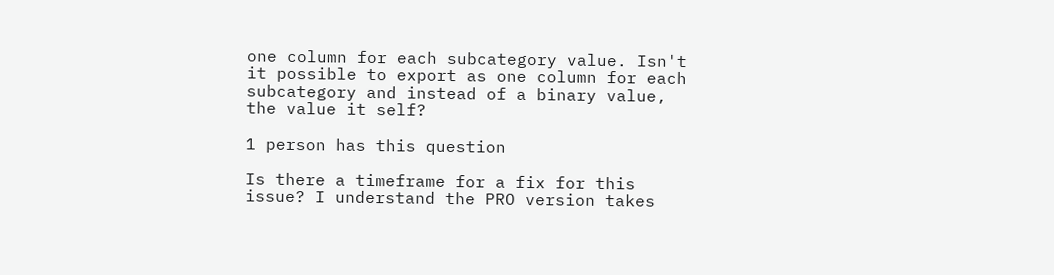one column for each subcategory value. Isn't it possible to export as one column for each subcategory and instead of a binary value, the value it self?

1 person has this question

Is there a timeframe for a fix for this issue? I understand the PRO version takes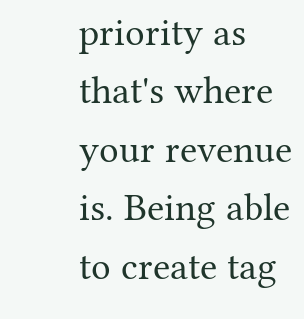priority as that's where your revenue is. Being able to create tag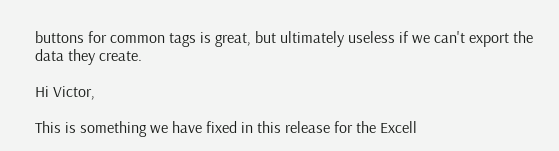buttons for common tags is great, but ultimately useless if we can't export the data they create.

Hi Victor,

This is something we have fixed in this release for the Excell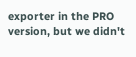exporter in the PRO version, but we didn't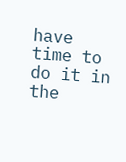have time to do it in the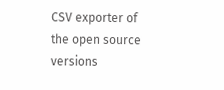CSV exporter of the open source versions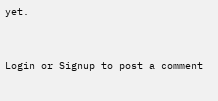yet.


Login or Signup to post a comment